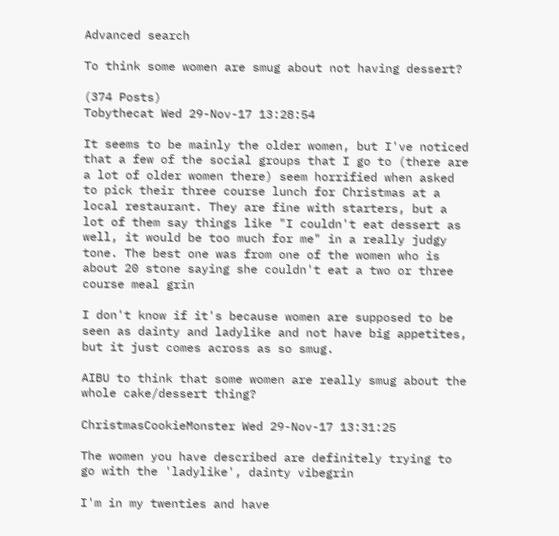Advanced search

To think some women are smug about not having dessert?

(374 Posts)
Tobythecat Wed 29-Nov-17 13:28:54

It seems to be mainly the older women, but I've noticed that a few of the social groups that I go to (there are a lot of older women there) seem horrified when asked to pick their three course lunch for Christmas at a local restaurant. They are fine with starters, but a lot of them say things like "I couldn't eat dessert as well, it would be too much for me" in a really judgy tone. The best one was from one of the women who is about 20 stone saying she couldn't eat a two or three course meal grin

I don't know if it's because women are supposed to be seen as dainty and ladylike and not have big appetites, but it just comes across as so smug.

AIBU to think that some women are really smug about the whole cake/dessert thing?

ChristmasCookieMonster Wed 29-Nov-17 13:31:25

The women you have described are definitely trying to go with the 'ladylike', dainty vibegrin

I'm in my twenties and have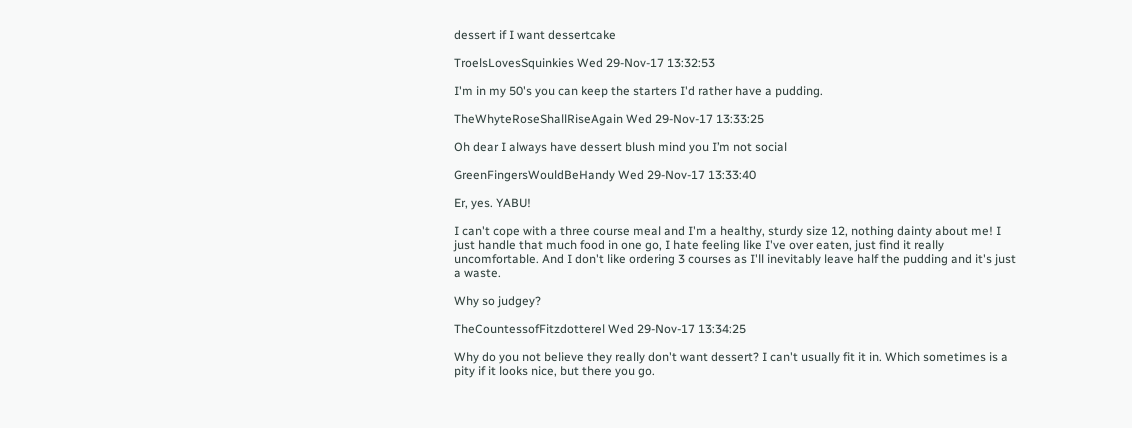dessert if I want dessertcake

TroelsLovesSquinkies Wed 29-Nov-17 13:32:53

I'm in my 50's you can keep the starters I'd rather have a pudding.

TheWhyteRoseShallRiseAgain Wed 29-Nov-17 13:33:25

Oh dear I always have dessert blush mind you I’m not social

GreenFingersWouldBeHandy Wed 29-Nov-17 13:33:40

Er, yes. YABU!

I can't cope with a three course meal and I'm a healthy, sturdy size 12, nothing dainty about me! I just handle that much food in one go, I hate feeling like I've over eaten, just find it really uncomfortable. And I don't like ordering 3 courses as I'll inevitably leave half the pudding and it's just a waste.

Why so judgey?

TheCountessofFitzdotterel Wed 29-Nov-17 13:34:25

Why do you not believe they really don't want dessert? I can't usually fit it in. Which sometimes is a pity if it looks nice, but there you go.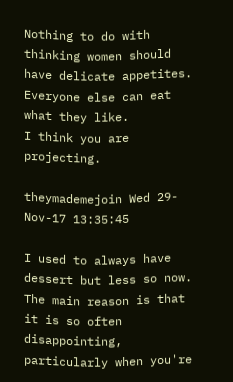Nothing to do with thinking women should have delicate appetites. Everyone else can eat what they like.
I think you are projecting.

theymademejoin Wed 29-Nov-17 13:35:45

I used to always have dessert but less so now. The main reason is that it is so often disappointing, particularly when you're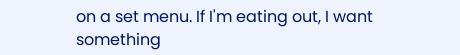on a set menu. If I'm eating out, I want something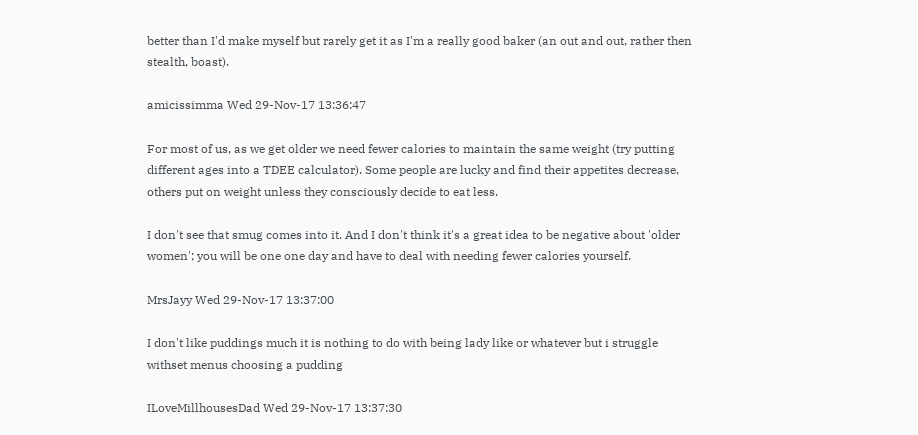better than I'd make myself but rarely get it as I'm a really good baker (an out and out, rather then stealth, boast).

amicissimma Wed 29-Nov-17 13:36:47

For most of us, as we get older we need fewer calories to maintain the same weight (try putting different ages into a TDEE calculator). Some people are lucky and find their appetites decrease, others put on weight unless they consciously decide to eat less.

I don't see that smug comes into it. And I don't think it's a great idea to be negative about 'older women'; you will be one one day and have to deal with needing fewer calories yourself.

MrsJayy Wed 29-Nov-17 13:37:00

I don't like puddings much it is nothing to do with being lady like or whatever but i struggle withset menus choosing a pudding

ILoveMillhousesDad Wed 29-Nov-17 13:37:30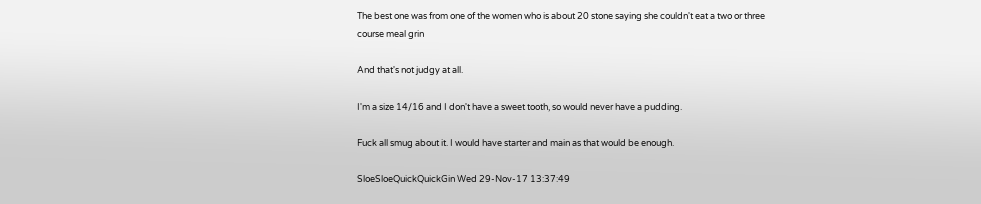The best one was from one of the women who is about 20 stone saying she couldn't eat a two or three course meal grin

And that's not judgy at all.

I'm a size 14/16 and I don't have a sweet tooth, so would never have a pudding.

Fuck all smug about it. I would have starter and main as that would be enough.

SloeSloeQuickQuickGin Wed 29-Nov-17 13:37:49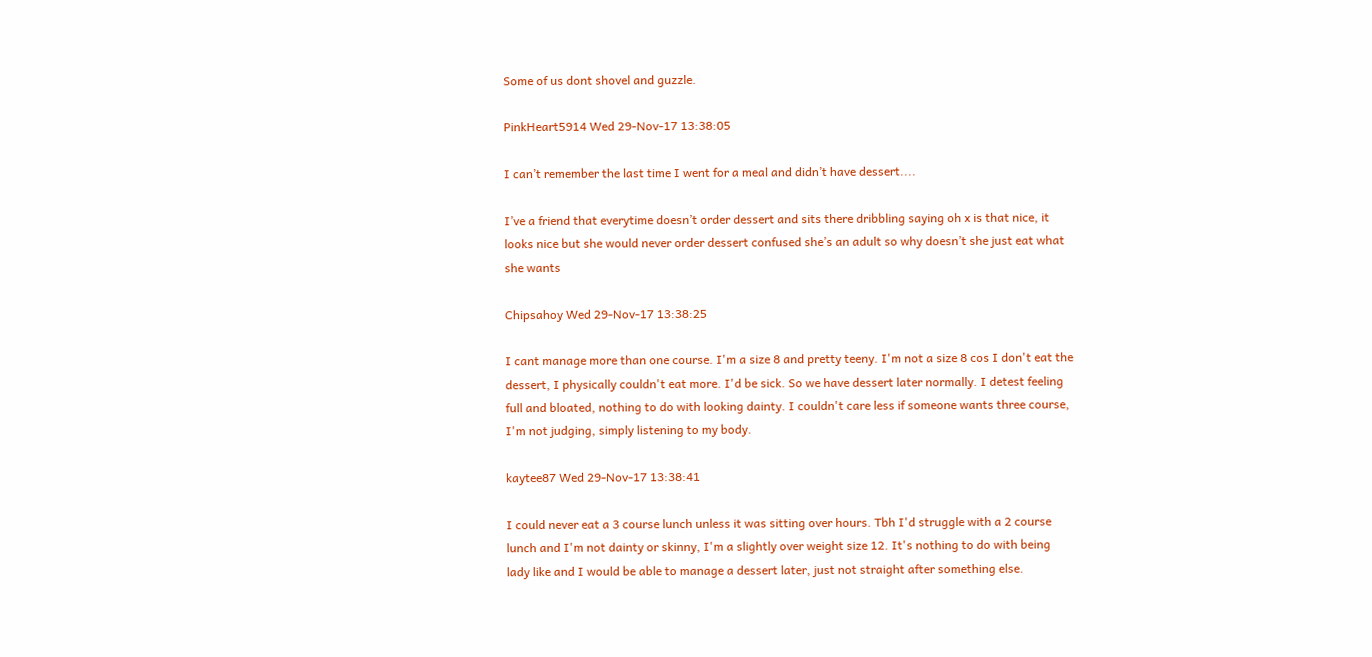Some of us dont shovel and guzzle.

PinkHeart5914 Wed 29-Nov-17 13:38:05

I can’t remember the last time I went for a meal and didn’t have dessert....

I’ve a friend that everytime doesn’t order dessert and sits there dribbling saying oh x is that nice, it looks nice but she would never order dessert confused she’s an adult so why doesn’t she just eat what she wants

Chipsahoy Wed 29-Nov-17 13:38:25

I cant manage more than one course. I'm a size 8 and pretty teeny. I'm not a size 8 cos I don't eat the dessert, I physically couldn't eat more. I'd be sick. So we have dessert later normally. I detest feeling full and bloated, nothing to do with looking dainty. I couldn't care less if someone wants three course, I'm not judging, simply listening to my body.

kaytee87 Wed 29-Nov-17 13:38:41

I could never eat a 3 course lunch unless it was sitting over hours. Tbh I'd struggle with a 2 course lunch and I'm not dainty or skinny, I'm a slightly over weight size 12. It's nothing to do with being lady like and I would be able to manage a dessert later, just not straight after something else.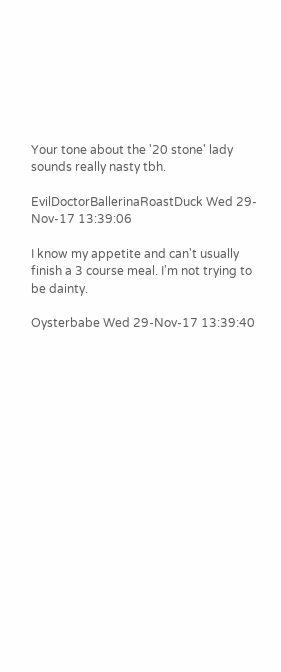Your tone about the '20 stone' lady sounds really nasty tbh.

EvilDoctorBallerinaRoastDuck Wed 29-Nov-17 13:39:06

I know my appetite and can't usually finish a 3 course meal. I'm not trying to be dainty.

Oysterbabe Wed 29-Nov-17 13:39:40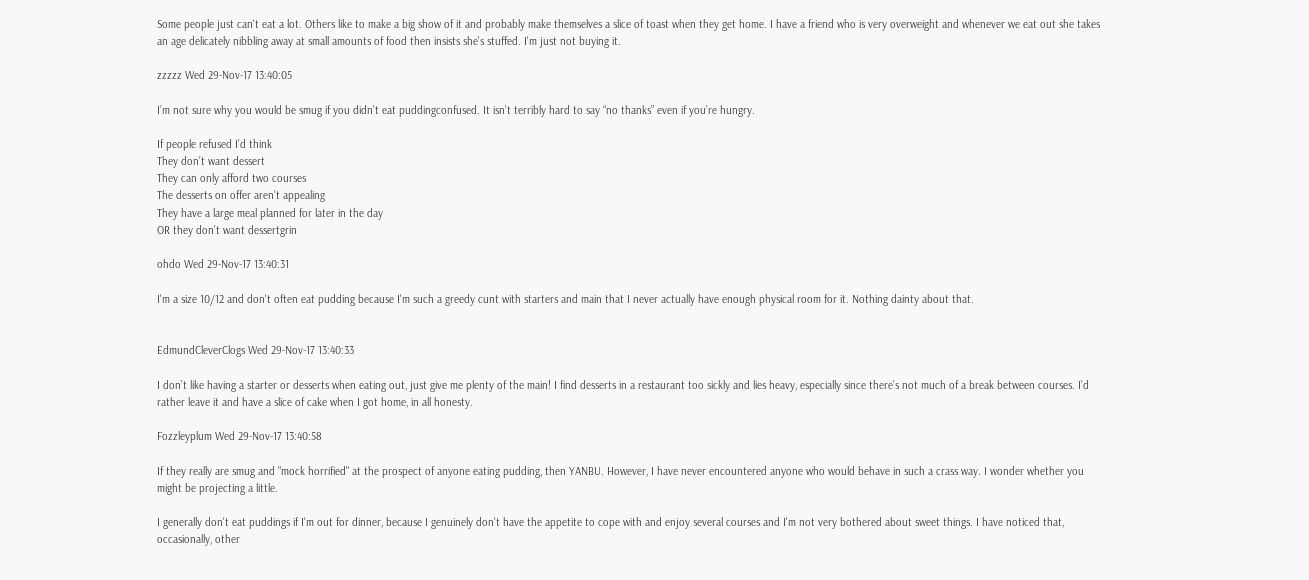Some people just can't eat a lot. Others like to make a big show of it and probably make themselves a slice of toast when they get home. I have a friend who is very overweight and whenever we eat out she takes an age delicately nibbling away at small amounts of food then insists she's stuffed. I'm just not buying it.

zzzzz Wed 29-Nov-17 13:40:05

I’m not sure why you would be smug if you didn’t eat puddingconfused. It isn’t terribly hard to say “no thanks” even if you’re hungry.

If people refused I’d think
They don’t want dessert
They can only afford two courses
The desserts on offer aren’t appealing
They have a large meal planned for later in the day
OR they don’t want dessertgrin

ohdo Wed 29-Nov-17 13:40:31

I'm a size 10/12 and don't often eat pudding because I'm such a greedy cunt with starters and main that I never actually have enough physical room for it. Nothing dainty about that.


EdmundCleverClogs Wed 29-Nov-17 13:40:33

I don’t like having a starter or desserts when eating out, just give me plenty of the main! I find desserts in a restaurant too sickly and lies heavy, especially since there’s not much of a break between courses. I’d rather leave it and have a slice of cake when I got home, in all honesty.

Fozzleyplum Wed 29-Nov-17 13:40:58

If they really are smug and "mock horrified" at the prospect of anyone eating pudding, then YANBU. However, I have never encountered anyone who would behave in such a crass way. I wonder whether you might be projecting a little.

I generally don't eat puddings if I'm out for dinner, because I genuinely don't have the appetite to cope with and enjoy several courses and I'm not very bothered about sweet things. I have noticed that, occasionally, other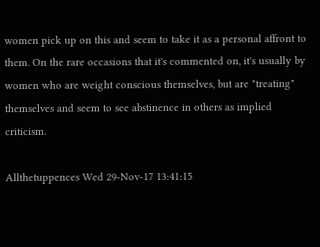women pick up on this and seem to take it as a personal affront to them. On the rare occasions that it's commented on, it's usually by women who are weight conscious themselves, but are "treating" themselves and seem to see abstinence in others as implied criticism.

Allthetuppences Wed 29-Nov-17 13:41:15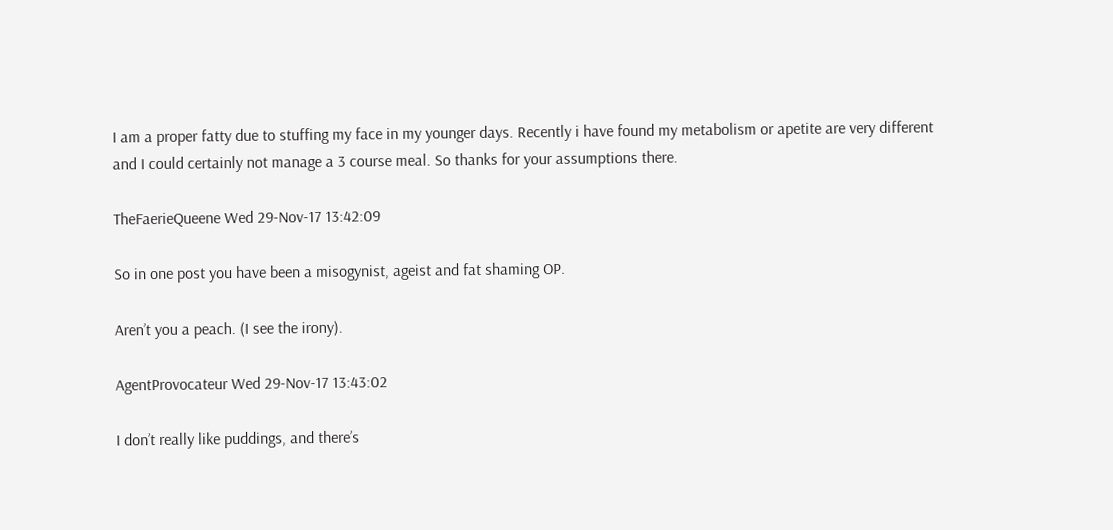I am a proper fatty due to stuffing my face in my younger days. Recently i have found my metabolism or apetite are very different and I could certainly not manage a 3 course meal. So thanks for your assumptions there.

TheFaerieQueene Wed 29-Nov-17 13:42:09

So in one post you have been a misogynist, ageist and fat shaming OP.

Aren’t you a peach. (I see the irony).

AgentProvocateur Wed 29-Nov-17 13:43:02

I don’t really like puddings, and there’s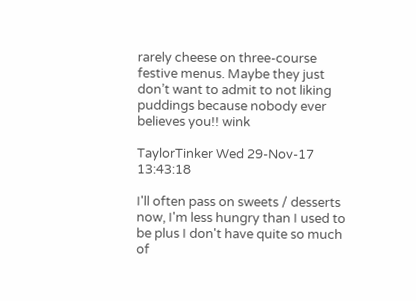rarely cheese on three-course festive menus. Maybe they just don’t want to admit to not liking puddings because nobody ever believes you!! wink

TaylorTinker Wed 29-Nov-17 13:43:18

I'll often pass on sweets / desserts now, I'm less hungry than I used to be plus I don't have quite so much of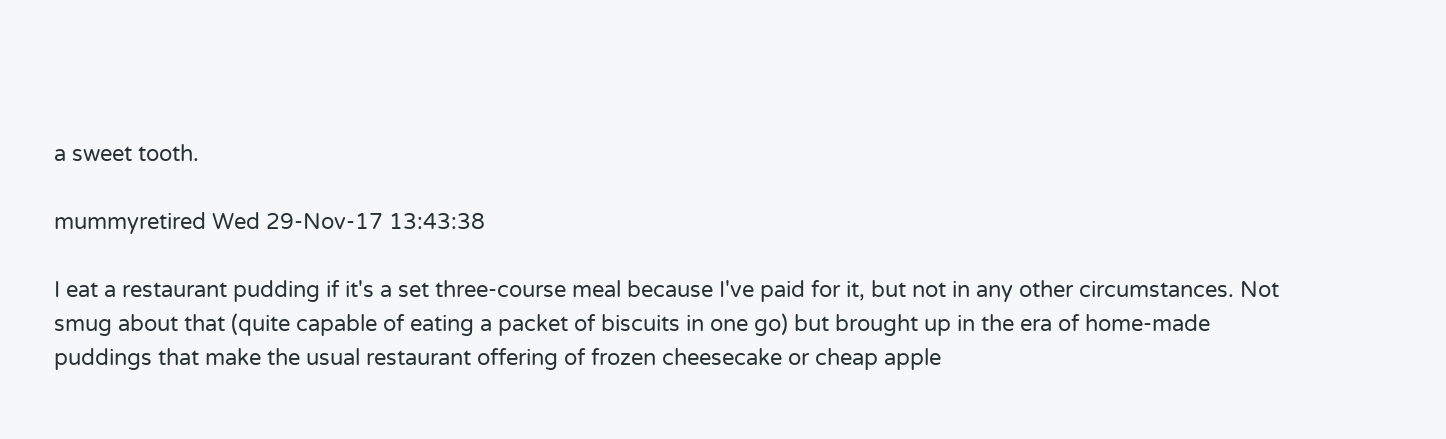a sweet tooth.

mummyretired Wed 29-Nov-17 13:43:38

I eat a restaurant pudding if it's a set three-course meal because I've paid for it, but not in any other circumstances. Not smug about that (quite capable of eating a packet of biscuits in one go) but brought up in the era of home-made puddings that make the usual restaurant offering of frozen cheesecake or cheap apple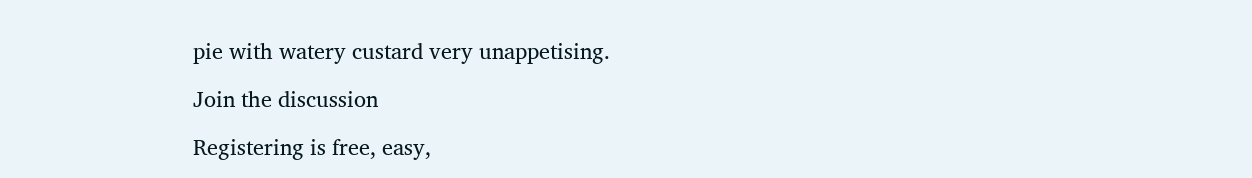pie with watery custard very unappetising.

Join the discussion

Registering is free, easy,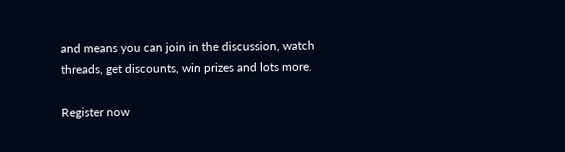and means you can join in the discussion, watch threads, get discounts, win prizes and lots more.

Register now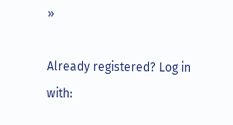»

Already registered? Log in with: